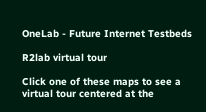OneLab - Future Internet Testbeds

R2lab virtual tour

Click one of these maps to see a virtual tour centered at the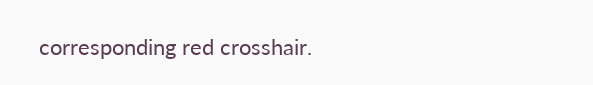corresponding red crosshair.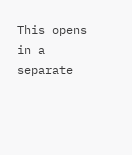This opens in a separate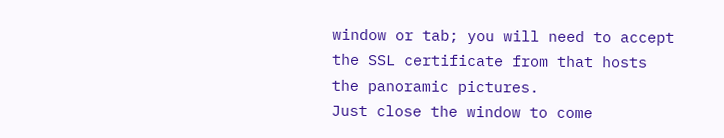window or tab; you will need to accept the SSL certificate from that hosts the panoramic pictures.
Just close the window to come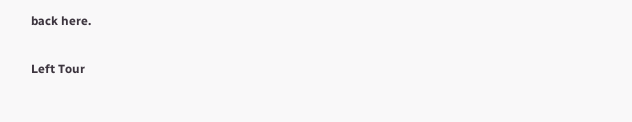back here.

Left Tour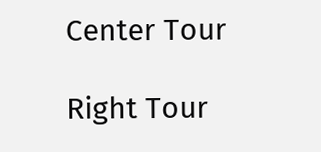Center Tour

Right Tour